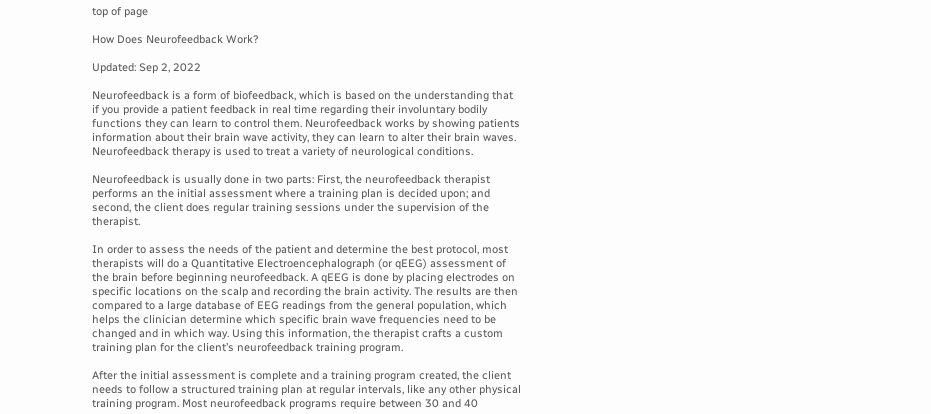top of page

How Does Neurofeedback Work?

Updated: Sep 2, 2022

Neurofeedback is a form of biofeedback, which is based on the understanding that if you provide a patient feedback in real time regarding their involuntary bodily functions they can learn to control them. Neurofeedback works by showing patients information about their brain wave activity, they can learn to alter their brain waves. Neurofeedback therapy is used to treat a variety of neurological conditions.

Neurofeedback is usually done in two parts: First, the neurofeedback therapist performs an the initial assessment where a training plan is decided upon; and second, the client does regular training sessions under the supervision of the therapist.

In order to assess the needs of the patient and determine the best protocol, most therapists will do a Quantitative Electroencephalograph (or qEEG) assessment of the brain before beginning neurofeedback. A qEEG is done by placing electrodes on specific locations on the scalp and recording the brain activity. The results are then compared to a large database of EEG readings from the general population, which helps the clinician determine which specific brain wave frequencies need to be changed and in which way. Using this information, the therapist crafts a custom training plan for the client’s neurofeedback training program.

After the initial assessment is complete and a training program created, the client needs to follow a structured training plan at regular intervals, like any other physical training program. Most neurofeedback programs require between 30 and 40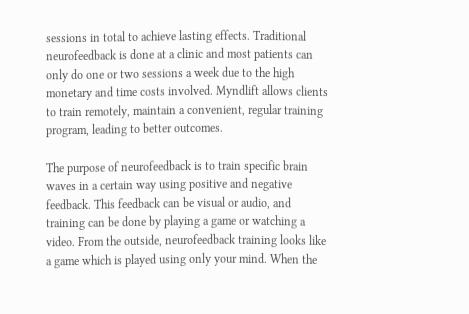sessions in total to achieve lasting effects. Traditional neurofeedback is done at a clinic and most patients can only do one or two sessions a week due to the high monetary and time costs involved. Myndlift allows clients to train remotely, maintain a convenient, regular training program, leading to better outcomes.

The purpose of neurofeedback is to train specific brain waves in a certain way using positive and negative feedback. This feedback can be visual or audio, and training can be done by playing a game or watching a video. From the outside, neurofeedback training looks like a game which is played using only your mind. When the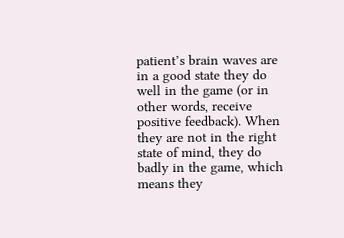patient’s brain waves are in a good state they do well in the game (or in other words, receive positive feedback). When they are not in the right state of mind, they do badly in the game, which means they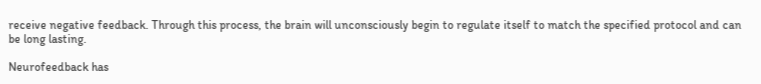receive negative feedback. Through this process, the brain will unconsciously begin to regulate itself to match the specified protocol and can be long lasting.

Neurofeedback has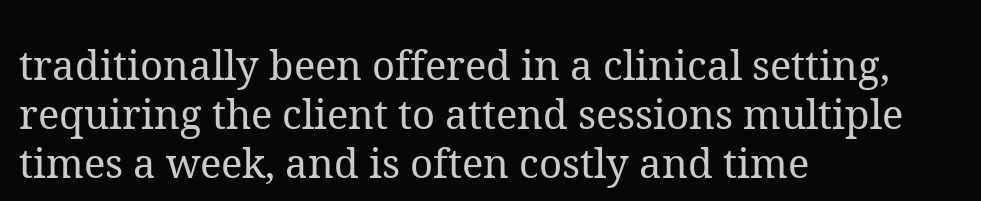traditionally been offered in a clinical setting, requiring the client to attend sessions multiple times a week, and is often costly and time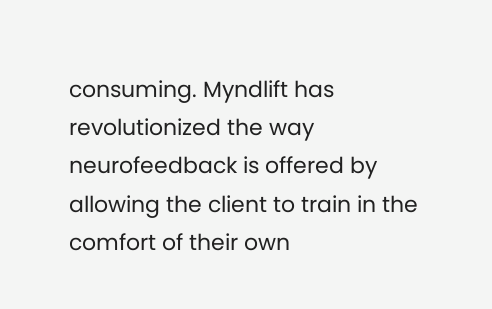consuming. Myndlift has revolutionized the way neurofeedback is offered by allowing the client to train in the comfort of their own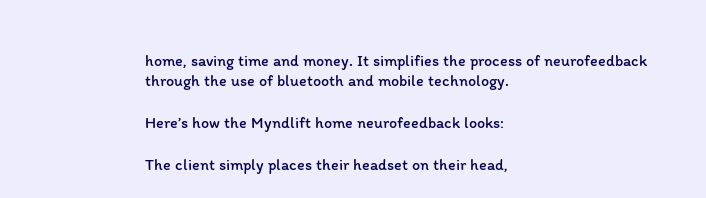home, saving time and money. It simplifies the process of neurofeedback through the use of bluetooth and mobile technology.

Here’s how the Myndlift home neurofeedback looks:

The client simply places their headset on their head,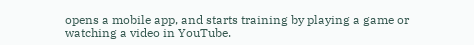opens a mobile app, and starts training by playing a game or watching a video in YouTube.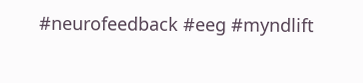#neurofeedback #eeg #myndlift